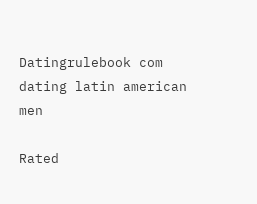Datingrulebook com dating latin american men

Rated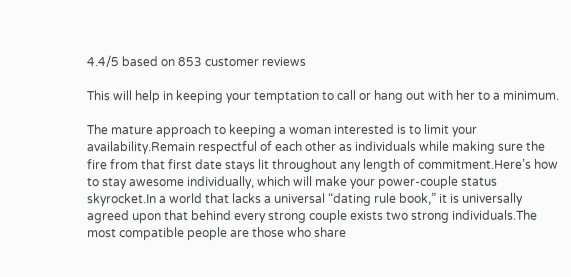4.4/5 based on 853 customer reviews

This will help in keeping your temptation to call or hang out with her to a minimum.

The mature approach to keeping a woman interested is to limit your availability.Remain respectful of each other as individuals while making sure the fire from that first date stays lit throughout any length of commitment.Here’s how to stay awesome individually, which will make your power-couple status skyrocket.In a world that lacks a universal “dating rule book,” it is universally agreed upon that behind every strong couple exists two strong individuals.The most compatible people are those who share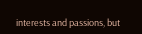interests and passions, but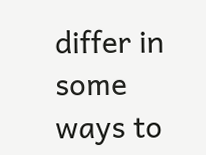differ in some ways to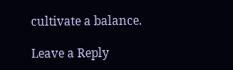cultivate a balance.

Leave a Reply